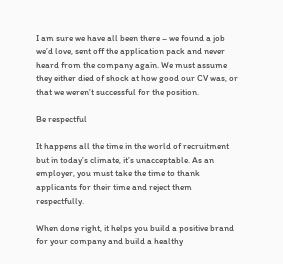I am sure we have all been there – we found a job we’d love, sent off the application pack and never heard from the company again. We must assume they either died of shock at how good our CV was, or that we weren’t successful for the position.

Be respectful

It happens all the time in the world of recruitment but in today’s climate, it’s unacceptable. As an employer, you must take the time to thank applicants for their time and reject them respectfully.

When done right, it helps you build a positive brand for your company and build a healthy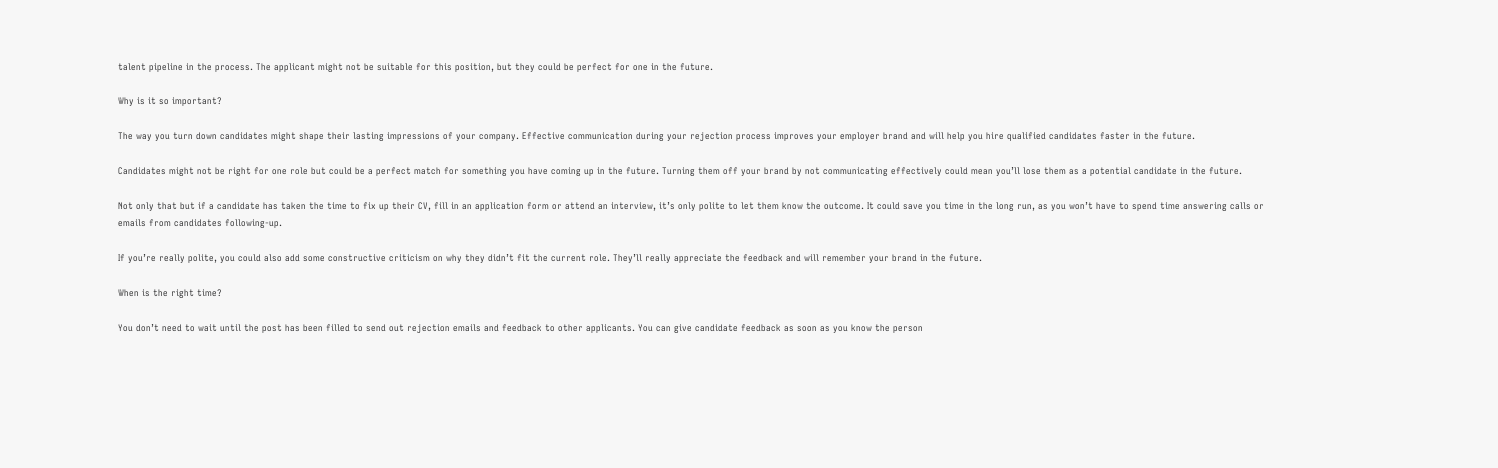talent pipeline in the process. The applicant might not be suitable for this position, but they could be perfect for one in the future.

Why is it so important?

The way you turn down candidates might shape their lasting impressions of your company. Effective communication during your rejection process improves your employer brand and will help you hire qualified candidates faster in the future.

Candidates might not be right for one role but could be a perfect match for something you have coming up in the future. Turning them off your brand by not communicating effectively could mean you’ll lose them as a potential candidate in the future.

Not only that but if a candidate has taken the time to fix up their CV, fill in an application form or attend an interview, it’s only polite to let them know the outcome. It could save you time in the long run, as you won’t have to spend time answering calls or emails from candidates following-up.

If you’re really polite, you could also add some constructive criticism on why they didn’t fit the current role. They’ll really appreciate the feedback and will remember your brand in the future.

When is the right time?

You don’t need to wait until the post has been filled to send out rejection emails and feedback to other applicants. You can give candidate feedback as soon as you know the person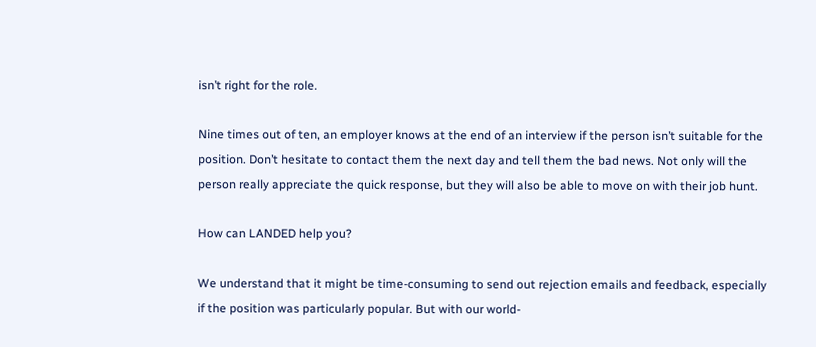isn’t right for the role.

Nine times out of ten, an employer knows at the end of an interview if the person isn’t suitable for the position. Don’t hesitate to contact them the next day and tell them the bad news. Not only will the person really appreciate the quick response, but they will also be able to move on with their job hunt.

How can LANDED help you?

We understand that it might be time-consuming to send out rejection emails and feedback, especially if the position was particularly popular. But with our world-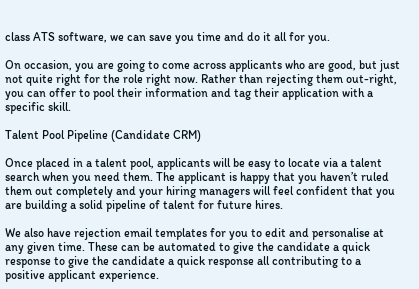class ATS software, we can save you time and do it all for you.

On occasion, you are going to come across applicants who are good, but just not quite right for the role right now. Rather than rejecting them out-right, you can offer to pool their information and tag their application with a specific skill.

Talent Pool Pipeline (Candidate CRM)

Once placed in a talent pool, applicants will be easy to locate via a talent search when you need them. The applicant is happy that you haven’t ruled them out completely and your hiring managers will feel confident that you are building a solid pipeline of talent for future hires.

We also have rejection email templates for you to edit and personalise at any given time. These can be automated to give the candidate a quick response to give the candidate a quick response all contributing to a positive applicant experience.